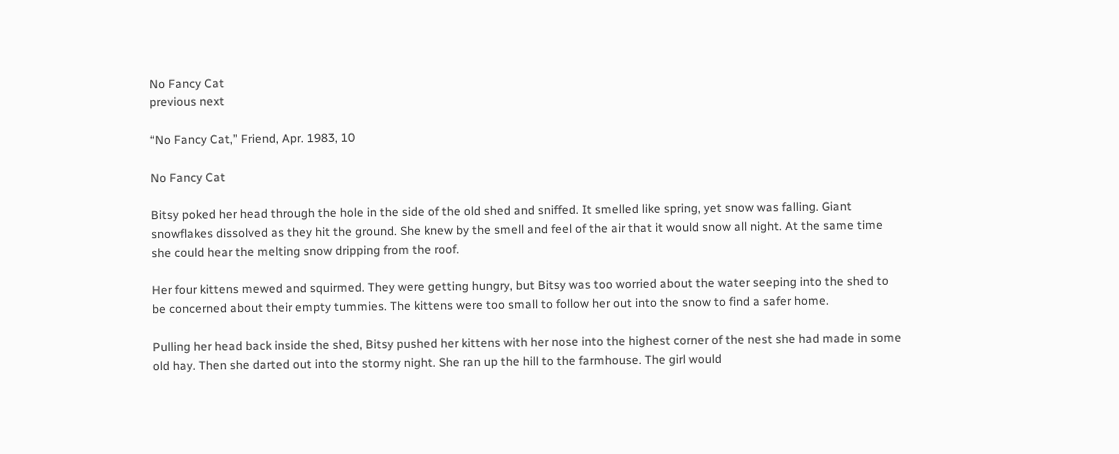No Fancy Cat
previous next

“No Fancy Cat,” Friend, Apr. 1983, 10

No Fancy Cat

Bitsy poked her head through the hole in the side of the old shed and sniffed. It smelled like spring, yet snow was falling. Giant snowflakes dissolved as they hit the ground. She knew by the smell and feel of the air that it would snow all night. At the same time she could hear the melting snow dripping from the roof.

Her four kittens mewed and squirmed. They were getting hungry, but Bitsy was too worried about the water seeping into the shed to be concerned about their empty tummies. The kittens were too small to follow her out into the snow to find a safer home.

Pulling her head back inside the shed, Bitsy pushed her kittens with her nose into the highest corner of the nest she had made in some old hay. Then she darted out into the stormy night. She ran up the hill to the farmhouse. The girl would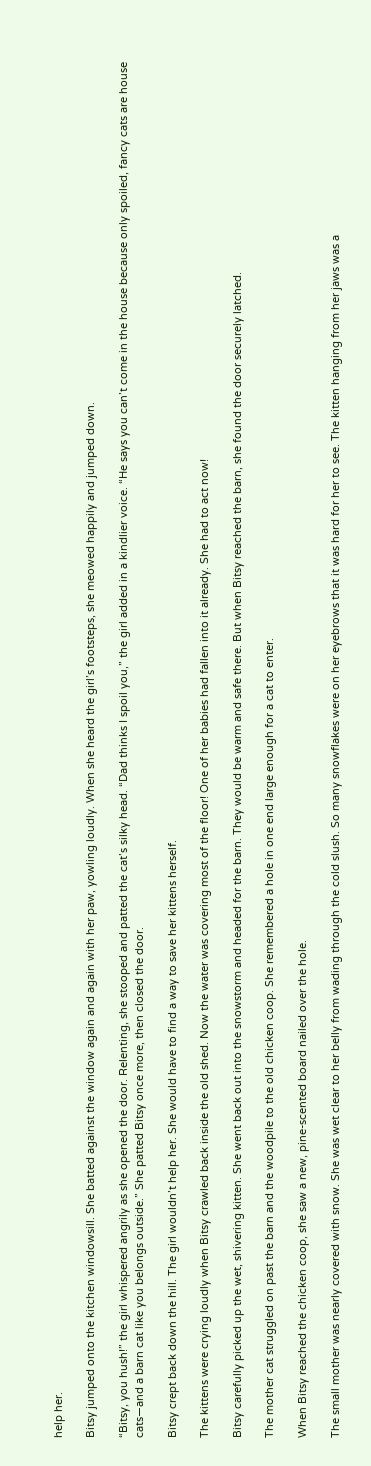help her.

Bitsy jumped onto the kitchen windowsill. She batted against the window again and again with her paw, yowling loudly. When she heard the girl’s footsteps, she meowed happily and jumped down.

“Bitsy, you hush!” the girl whispered angrily as she opened the door. Relenting, she stooped and patted the cat’s silky head. “Dad thinks I spoil you,” the girl added in a kindlier voice. “He says you can’t come in the house because only spoiled, fancy cats are house cats—and a barn cat like you belongs outside.” She patted Bitsy once more, then closed the door.

Bitsy crept back down the hill. The girl wouldn’t help her. She would have to find a way to save her kittens herself.

The kittens were crying loudly when Bitsy crawled back inside the old shed. Now the water was covering most of the floor! One of her babies had fallen into it already. She had to act now!

Bitsy carefully picked up the wet, shivering kitten. She went back out into the snowstorm and headed for the barn. They would be warm and safe there. But when Bitsy reached the barn, she found the door securely latched.

The mother cat struggled on past the barn and the woodpile to the old chicken coop. She remembered a hole in one end large enough for a cat to enter.

When Bitsy reached the chicken coop, she saw a new, pine-scented board nailed over the hole.

The small mother was nearly covered with snow. She was wet clear to her belly from wading through the cold slush. So many snowflakes were on her eyebrows that it was hard for her to see. The kitten hanging from her jaws was a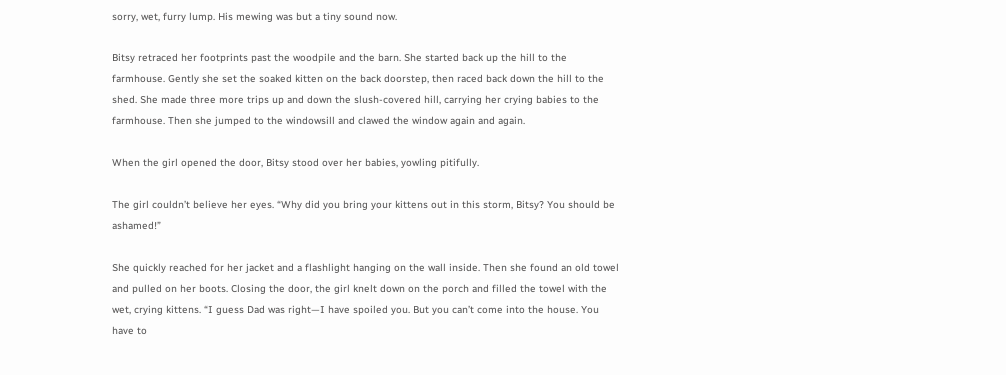sorry, wet, furry lump. His mewing was but a tiny sound now.

Bitsy retraced her footprints past the woodpile and the barn. She started back up the hill to the farmhouse. Gently she set the soaked kitten on the back doorstep, then raced back down the hill to the shed. She made three more trips up and down the slush-covered hill, carrying her crying babies to the farmhouse. Then she jumped to the windowsill and clawed the window again and again.

When the girl opened the door, Bitsy stood over her babies, yowling pitifully.

The girl couldn’t believe her eyes. “Why did you bring your kittens out in this storm, Bitsy? You should be ashamed!”

She quickly reached for her jacket and a flashlight hanging on the wall inside. Then she found an old towel and pulled on her boots. Closing the door, the girl knelt down on the porch and filled the towel with the wet, crying kittens. “I guess Dad was right—I have spoiled you. But you can’t come into the house. You have to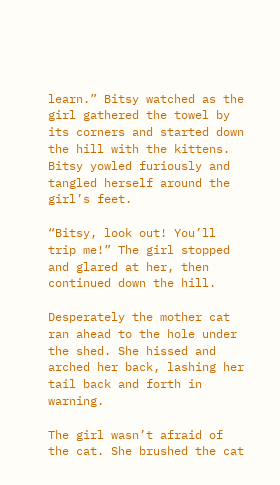learn.” Bitsy watched as the girl gathered the towel by its corners and started down the hill with the kittens. Bitsy yowled furiously and tangled herself around the girl’s feet.

“Bitsy, look out! You’ll trip me!” The girl stopped and glared at her, then continued down the hill.

Desperately the mother cat ran ahead to the hole under the shed. She hissed and arched her back, lashing her tail back and forth in warning.

The girl wasn’t afraid of the cat. She brushed the cat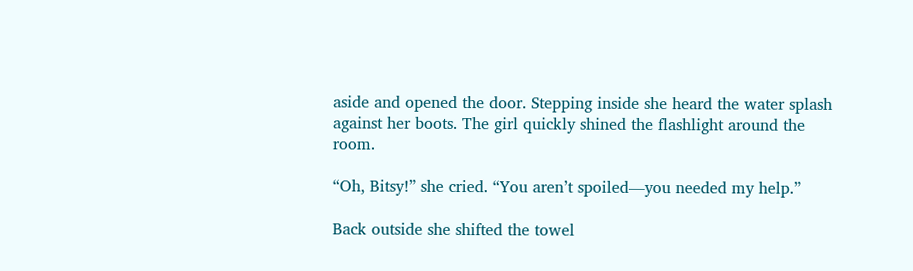aside and opened the door. Stepping inside she heard the water splash against her boots. The girl quickly shined the flashlight around the room.

“Oh, Bitsy!” she cried. “You aren’t spoiled—you needed my help.”

Back outside she shifted the towel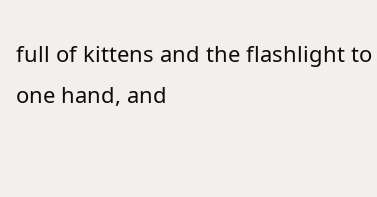full of kittens and the flashlight to one hand, and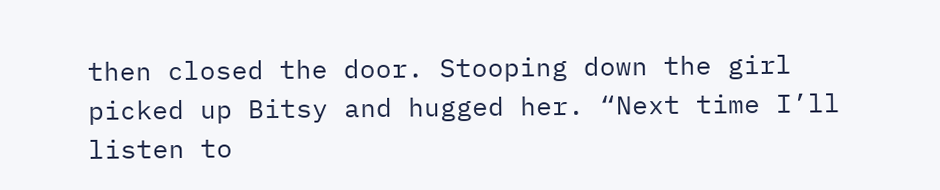then closed the door. Stooping down the girl picked up Bitsy and hugged her. “Next time I’ll listen to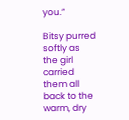you.”

Bitsy purred softly as the girl carried them all back to the warm, dry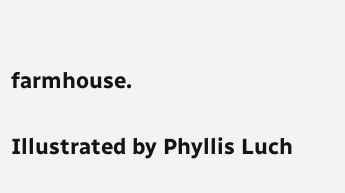farmhouse.

Illustrated by Phyllis Luch